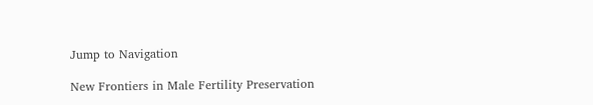Jump to Navigation

New Frontiers in Male Fertility Preservation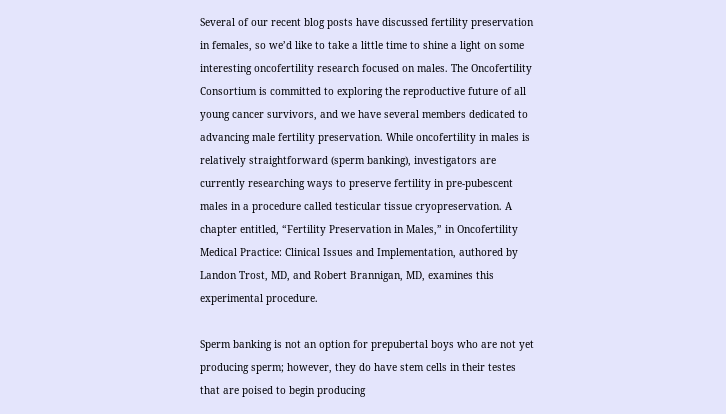Several of our recent blog posts have discussed fertility preservation in females, so we’d like to take a little time to shine a light on some interesting oncofertility research focused on males. The Oncofertility Consortium is committed to exploring the reproductive future of all young cancer survivors, and we have several members dedicated to advancing male fertility preservation. While oncofertility in males is relatively straightforward (sperm banking), investigators are currently researching ways to preserve fertility in pre-pubescent males in a procedure called testicular tissue cryopreservation. A chapter entitled, “Fertility Preservation in Males,” in Oncofertility Medical Practice: Clinical Issues and Implementation, authored by Landon Trost, MD, and Robert Brannigan, MD, examines this experimental procedure.

Sperm banking is not an option for prepubertal boys who are not yet producing sperm; however, they do have stem cells in their testes that are poised to begin producing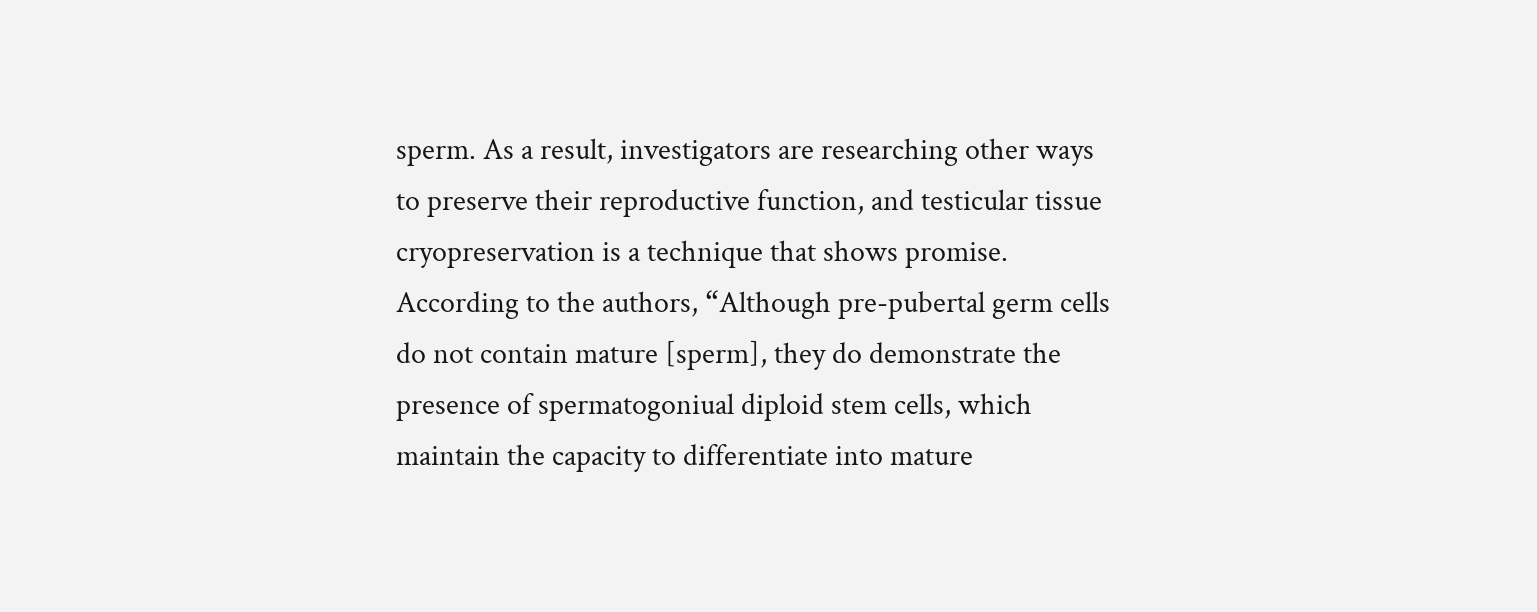sperm. As a result, investigators are researching other ways to preserve their reproductive function, and testicular tissue cryopreservation is a technique that shows promise. According to the authors, “Although pre-pubertal germ cells do not contain mature [sperm], they do demonstrate the presence of spermatogoniual diploid stem cells, which maintain the capacity to differentiate into mature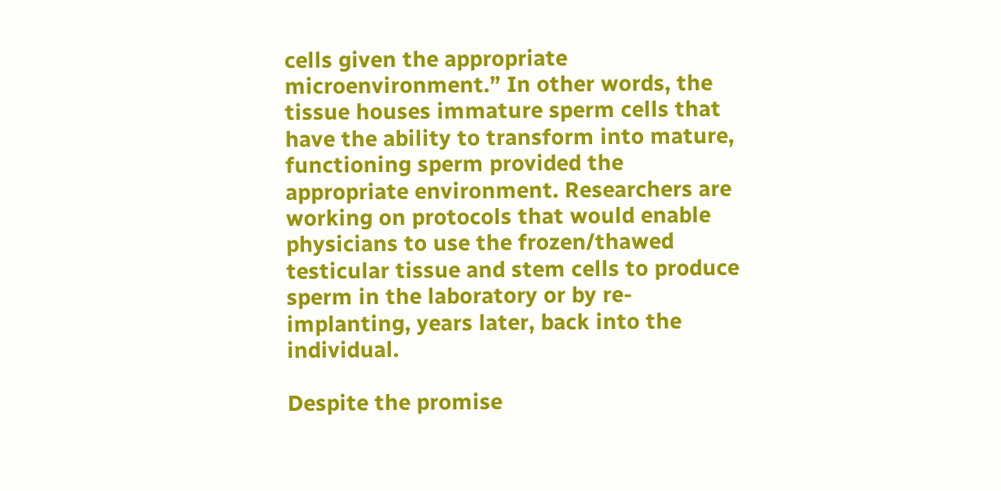cells given the appropriate microenvironment.” In other words, the tissue houses immature sperm cells that have the ability to transform into mature, functioning sperm provided the appropriate environment. Researchers are working on protocols that would enable physicians to use the frozen/thawed testicular tissue and stem cells to produce sperm in the laboratory or by re-implanting, years later, back into the individual.

Despite the promise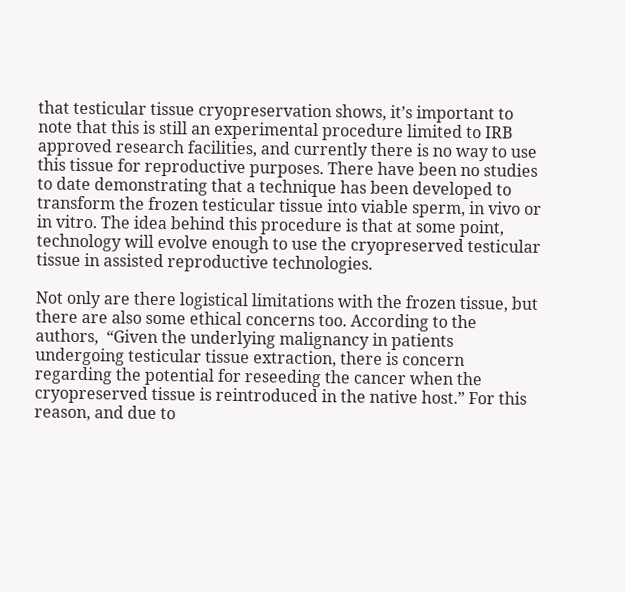that testicular tissue cryopreservation shows, it’s important to note that this is still an experimental procedure limited to IRB approved research facilities, and currently there is no way to use this tissue for reproductive purposes. There have been no studies to date demonstrating that a technique has been developed to transform the frozen testicular tissue into viable sperm, in vivo or in vitro. The idea behind this procedure is that at some point, technology will evolve enough to use the cryopreserved testicular tissue in assisted reproductive technologies.

Not only are there logistical limitations with the frozen tissue, but there are also some ethical concerns too. According to the authors,  “Given the underlying malignancy in patients undergoing testicular tissue extraction, there is concern regarding the potential for reseeding the cancer when the cryopreserved tissue is reintroduced in the native host.” For this reason, and due to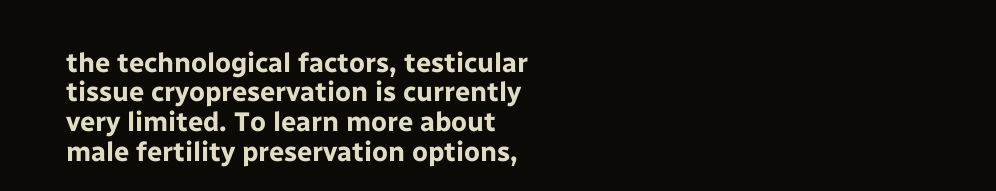the technological factors, testicular tissue cryopreservation is currently very limited. To learn more about male fertility preservation options,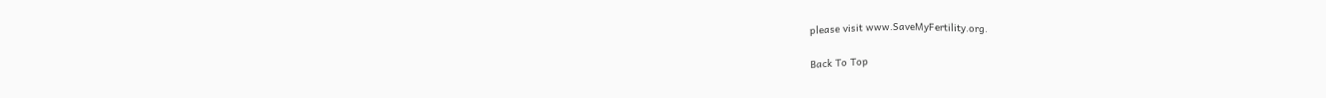please visit www.SaveMyFertility.org.

Back To Top